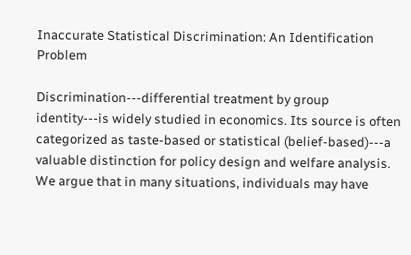Inaccurate Statistical Discrimination: An Identification Problem

Discrimination---differential treatment by group identity---is widely studied in economics. Its source is often categorized as taste-based or statistical (belief-based)---a valuable distinction for policy design and welfare analysis. We argue that in many situations, individuals may have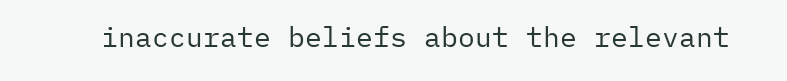inaccurate beliefs about the relevant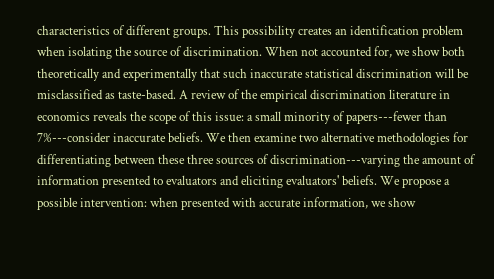characteristics of different groups. This possibility creates an identification problem when isolating the source of discrimination. When not accounted for, we show both theoretically and experimentally that such inaccurate statistical discrimination will be misclassified as taste-based. A review of the empirical discrimination literature in economics reveals the scope of this issue: a small minority of papers---fewer than 7%---consider inaccurate beliefs. We then examine two alternative methodologies for differentiating between these three sources of discrimination---varying the amount of information presented to evaluators and eliciting evaluators' beliefs. We propose a possible intervention: when presented with accurate information, we show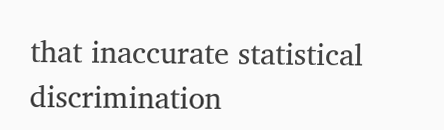that inaccurate statistical discrimination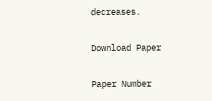decreases.

Download Paper

Paper Number